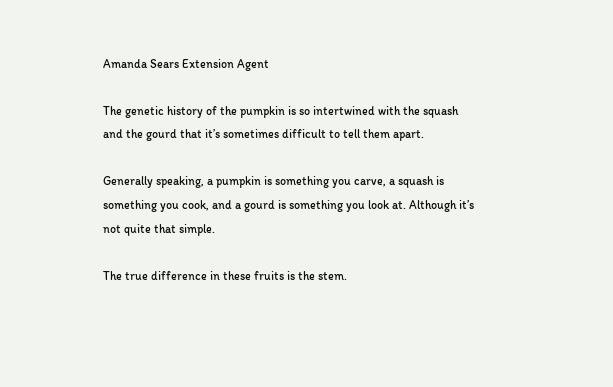Amanda Sears Extension Agent

The genetic history of the pumpkin is so intertwined with the squash and the gourd that it’s sometimes difficult to tell them apart.

Generally speaking, a pumpkin is something you carve, a squash is something you cook, and a gourd is something you look at. Although it’s not quite that simple.

The true difference in these fruits is the stem.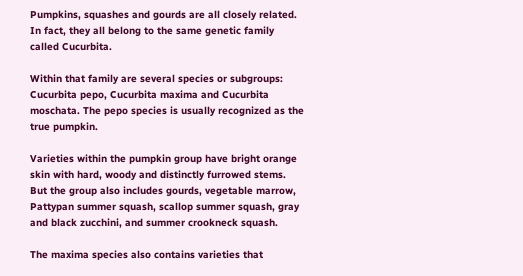Pumpkins, squashes and gourds are all closely related.   In fact, they all belong to the same genetic family called Cucurbita.

Within that family are several species or subgroups: Cucurbita pepo, Cucurbita maxima and Cucurbita moschata. The pepo species is usually recognized as the true pumpkin.

Varieties within the pumpkin group have bright orange skin with hard, woody and distinctly furrowed stems. But the group also includes gourds, vegetable marrow, Pattypan summer squash, scallop summer squash, gray and black zucchini, and summer crookneck squash.

The maxima species also contains varieties that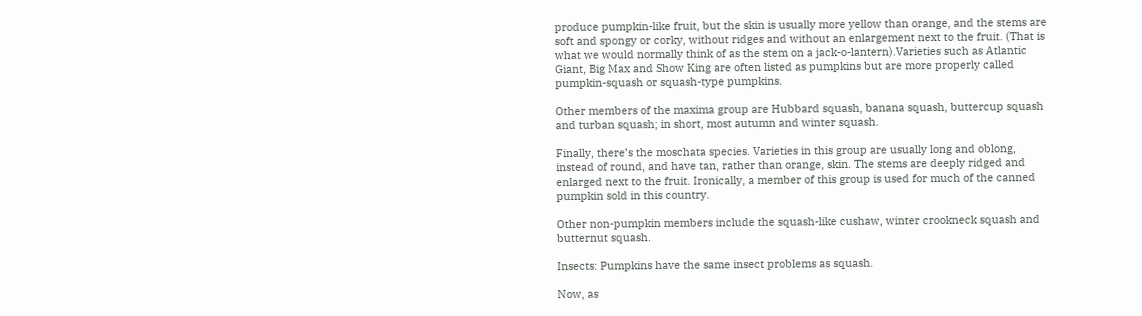produce pumpkin-like fruit, but the skin is usually more yellow than orange, and the stems are soft and spongy or corky, without ridges and without an enlargement next to the fruit. (That is what we would normally think of as the stem on a jack-o-lantern).Varieties such as Atlantic Giant, Big Max and Show King are often listed as pumpkins but are more properly called pumpkin-squash or squash-type pumpkins.

Other members of the maxima group are Hubbard squash, banana squash, buttercup squash and turban squash; in short, most autumn and winter squash.

Finally, there’s the moschata species. Varieties in this group are usually long and oblong, instead of round, and have tan, rather than orange, skin. The stems are deeply ridged and enlarged next to the fruit. Ironically, a member of this group is used for much of the canned pumpkin sold in this country.

Other non-pumpkin members include the squash-like cushaw, winter crookneck squash and butternut squash.

Insects: Pumpkins have the same insect problems as squash.

Now, as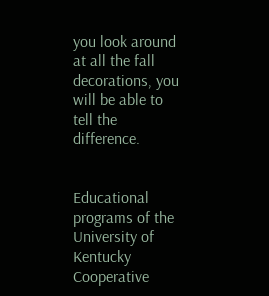you look around at all the fall decorations, you will be able to tell the difference.


Educational programs of the University of Kentucky Cooperative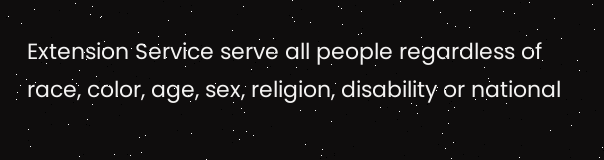Extension Service serve all people regardless of race, color, age, sex, religion, disability or national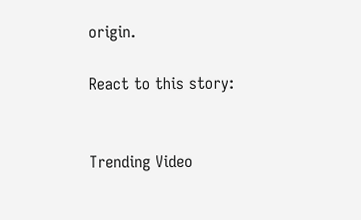origin.

React to this story:


Trending Video